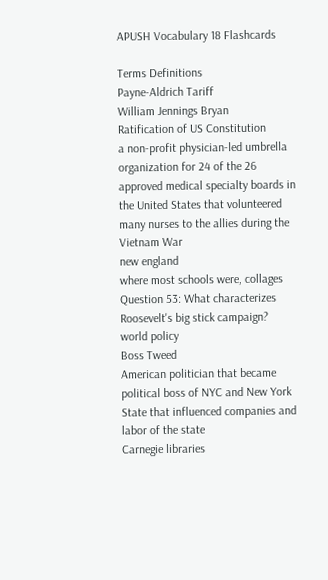APUSH Vocabulary 18 Flashcards

Terms Definitions
Payne-Aldrich Tariff
William Jennings Bryan
Ratification of US Constitution
a non-profit physician-led umbrella organization for 24 of the 26 approved medical specialty boards in the United States that volunteered many nurses to the allies during the Vietnam War
new england
where most schools were, collages
Question 53: What characterizes Roosevelt's big stick campaign?
world policy
Boss Tweed
American politician that became political boss of NYC and New York State that influenced companies and labor of the state
Carnegie libraries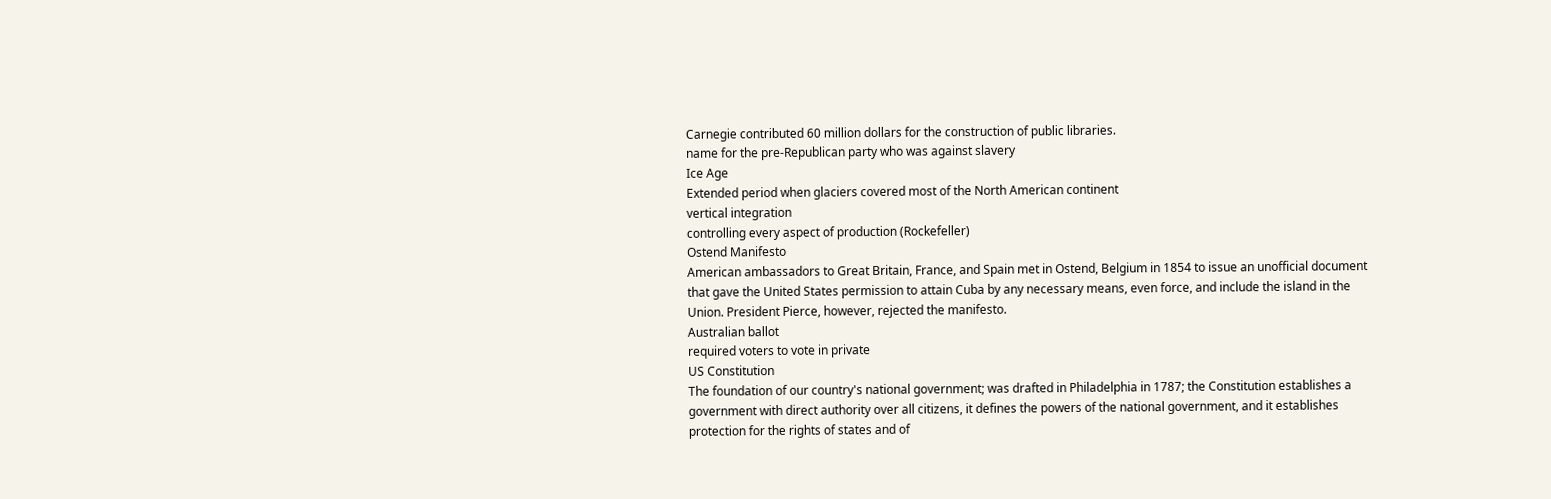Carnegie contributed 60 million dollars for the construction of public libraries.
name for the pre-Republican party who was against slavery
Ice Age
Extended period when glaciers covered most of the North American continent
vertical integration
controlling every aspect of production (Rockefeller)
Ostend Manifesto
American ambassadors to Great Britain, France, and Spain met in Ostend, Belgium in 1854 to issue an unofficial document that gave the United States permission to attain Cuba by any necessary means, even force, and include the island in the Union. President Pierce, however, rejected the manifesto.
Australian ballot
required voters to vote in private
US Constitution
The foundation of our country's national government; was drafted in Philadelphia in 1787; the Constitution establishes a government with direct authority over all citizens, it defines the powers of the national government, and it establishes protection for the rights of states and of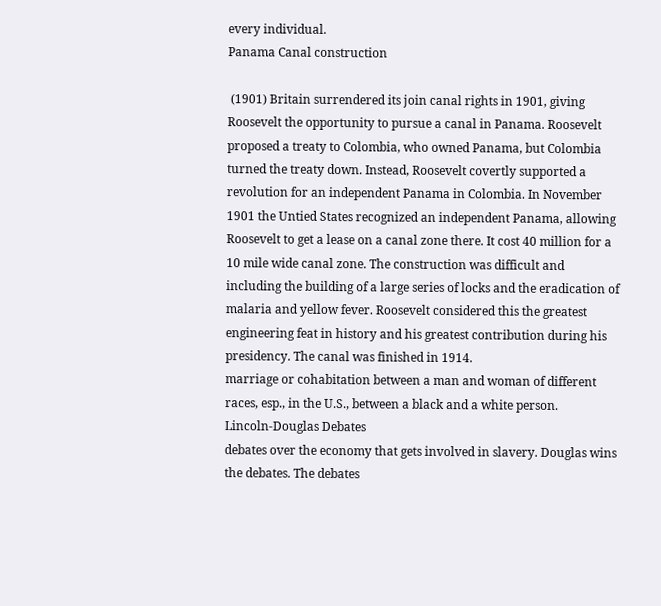every individual.
Panama Canal construction

 (1901) Britain surrendered its join canal rights in 1901, giving Roosevelt the opportunity to pursue a canal in Panama. Roosevelt proposed a treaty to Colombia, who owned Panama, but Colombia turned the treaty down. Instead, Roosevelt covertly supported a revolution for an independent Panama in Colombia. In November 1901 the Untied States recognized an independent Panama, allowing Roosevelt to get a lease on a canal zone there. It cost 40 million for a 10 mile wide canal zone. The construction was difficult and including the building of a large series of locks and the eradication of malaria and yellow fever. Roosevelt considered this the greatest engineering feat in history and his greatest contribution during his presidency. The canal was finished in 1914.
marriage or cohabitation between a man and woman of different races, esp., in the U.S., between a black and a white person.
Lincoln-Douglas Debates
debates over the economy that gets involved in slavery. Douglas wins the debates. The debates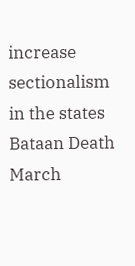increase sectionalism in the states
Bataan Death March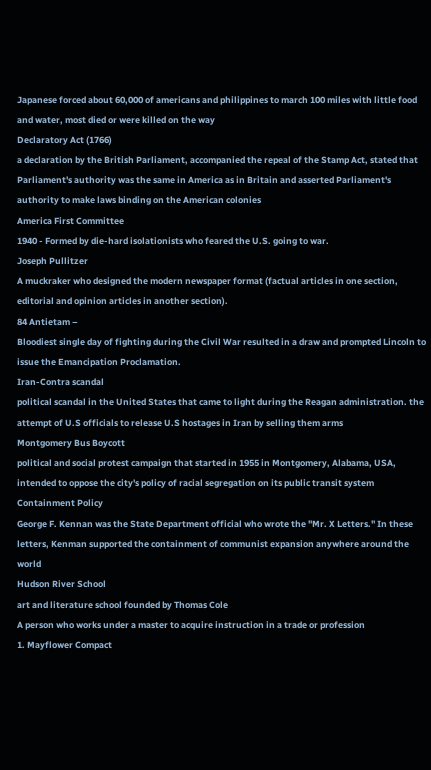Japanese forced about 60,000 of americans and philippines to march 100 miles with little food and water, most died or were killed on the way
Declaratory Act (1766)
a declaration by the British Parliament, accompanied the repeal of the Stamp Act, stated that Parliament's authority was the same in America as in Britain and asserted Parliament's authority to make laws binding on the American colonies
America First Committee
1940 - Formed by die-hard isolationists who feared the U.S. going to war.
Joseph Pullitzer
A muckraker who designed the modern newspaper format (factual articles in one section, editorial and opinion articles in another section).
84 Antietam –
Bloodiest single day of fighting during the Civil War resulted in a draw and prompted Lincoln to issue the Emancipation Proclamation.
Iran-Contra scandal
political scandal in the United States that came to light during the Reagan administration. the attempt of U.S officials to release U.S hostages in Iran by selling them arms
Montgomery Bus Boycott
political and social protest campaign that started in 1955 in Montgomery, Alabama, USA, intended to oppose the city's policy of racial segregation on its public transit system
Containment Policy
George F. Kennan was the State Department official who wrote the "Mr. X Letters." In these letters, Kenman supported the containment of communist expansion anywhere around the world
Hudson River School
art and literature school founded by Thomas Cole
A person who works under a master to acquire instruction in a trade or profession
1. Mayflower Compact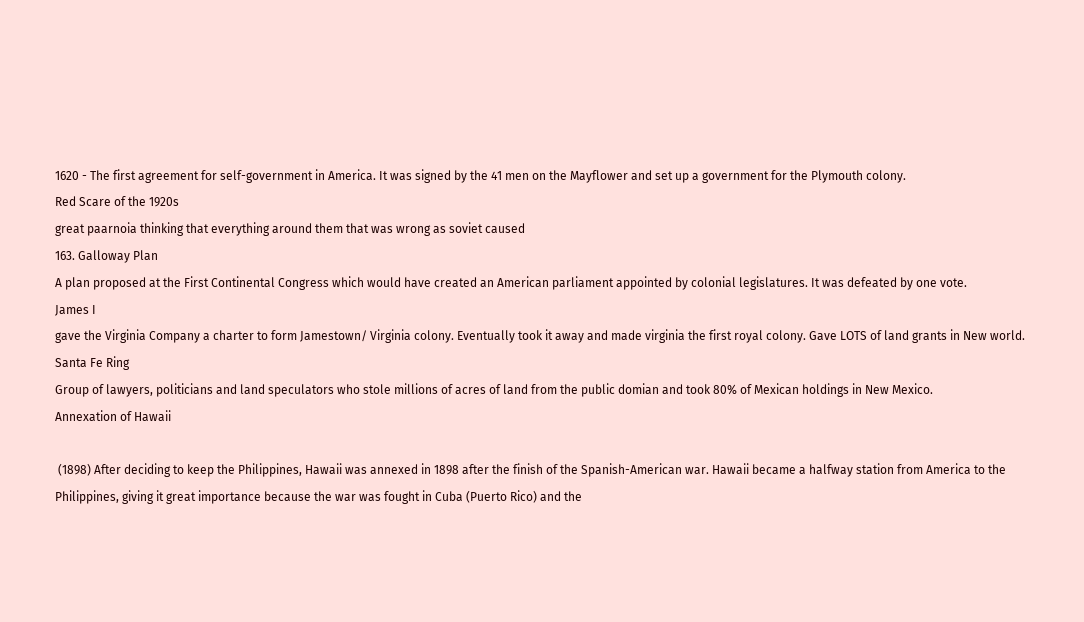1620 - The first agreement for self-government in America. It was signed by the 41 men on the Mayflower and set up a government for the Plymouth colony.
Red Scare of the 1920s
great paarnoia thinking that everything around them that was wrong as soviet caused
163. Galloway Plan
A plan proposed at the First Continental Congress which would have created an American parliament appointed by colonial legislatures. It was defeated by one vote.
James I
gave the Virginia Company a charter to form Jamestown/ Virginia colony. Eventually took it away and made virginia the first royal colony. Gave LOTS of land grants in New world.
Santa Fe Ring
Group of lawyers, politicians and land speculators who stole millions of acres of land from the public domian and took 80% of Mexican holdings in New Mexico.
Annexation of Hawaii

 (1898) After deciding to keep the Philippines, Hawaii was annexed in 1898 after the finish of the Spanish-American war. Hawaii became a halfway station from America to the Philippines, giving it great importance because the war was fought in Cuba (Puerto Rico) and the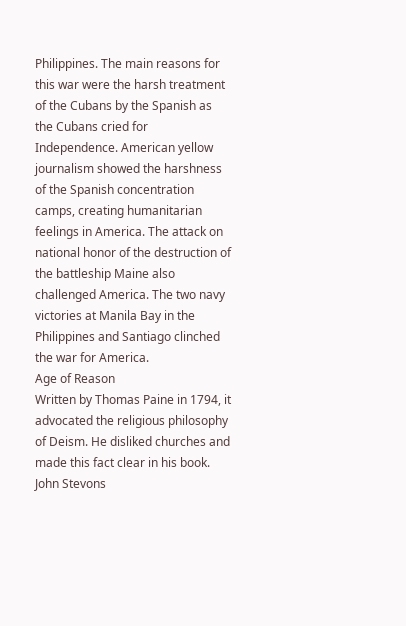Philippines. The main reasons for this war were the harsh treatment of the Cubans by the Spanish as the Cubans cried for Independence. American yellow journalism showed the harshness of the Spanish concentration camps, creating humanitarian feelings in America. The attack on national honor of the destruction of the battleship Maine also challenged America. The two navy victories at Manila Bay in the Philippines and Santiago clinched the war for America.
Age of Reason
Written by Thomas Paine in 1794, it advocated the religious philosophy of Deism. He disliked churches and made this fact clear in his book.
John Stevons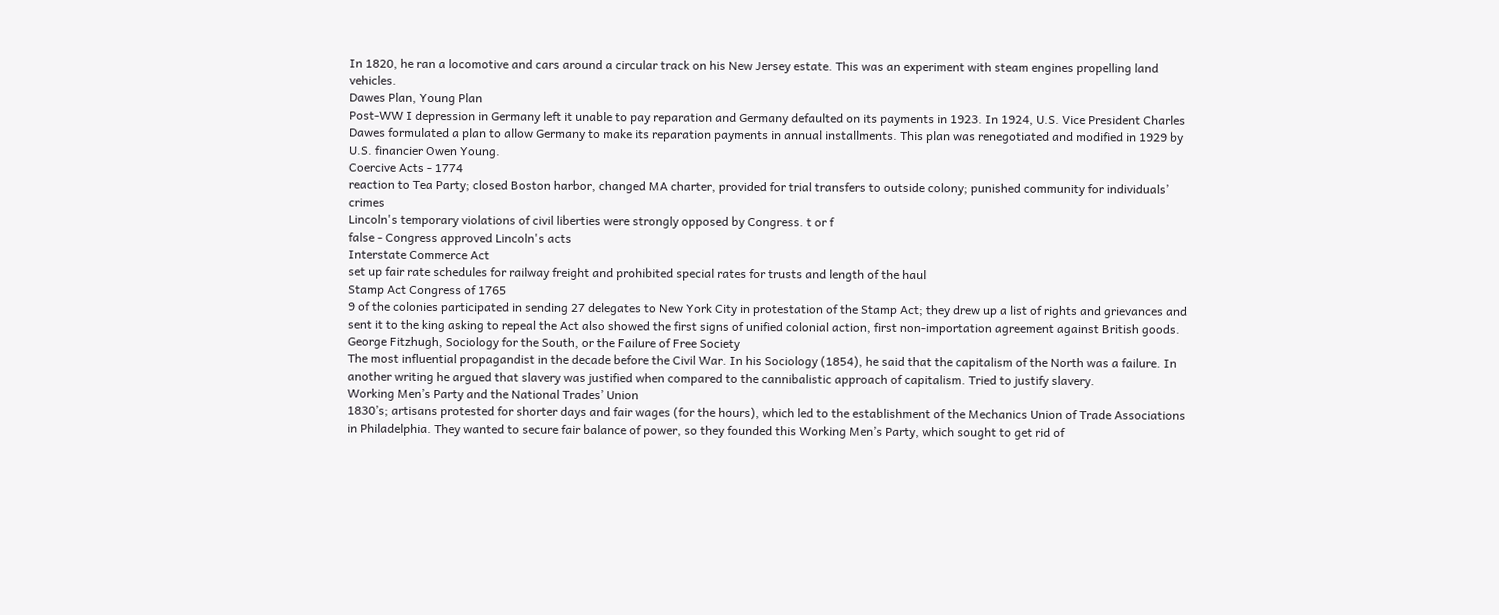In 1820, he ran a locomotive and cars around a circular track on his New Jersey estate. This was an experiment with steam engines propelling land vehicles.
Dawes Plan, Young Plan
Post-WW I depression in Germany left it unable to pay reparation and Germany defaulted on its payments in 1923. In 1924, U.S. Vice President Charles Dawes formulated a plan to allow Germany to make its reparation payments in annual installments. This plan was renegotiated and modified in 1929 by U.S. financier Owen Young.
Coercive Acts - 1774
reaction to Tea Party; closed Boston harbor, changed MA charter, provided for trial transfers to outside colony; punished community for individuals’ crimes
Lincoln's temporary violations of civil liberties were strongly opposed by Congress. t or f
false - Congress approved Lincoln's acts
Interstate Commerce Act
set up fair rate schedules for railway freight and prohibited special rates for trusts and length of the haul
Stamp Act Congress of 1765
9 of the colonies participated in sending 27 delegates to New York City in protestation of the Stamp Act; they drew up a list of rights and grievances and sent it to the king asking to repeal the Act also showed the first signs of unified colonial action, first non-importation agreement against British goods.
George Fitzhugh, Sociology for the South, or the Failure of Free Society
The most influential propagandist in the decade before the Civil War. In his Sociology (1854), he said that the capitalism of the North was a failure. In another writing he argued that slavery was justified when compared to the cannibalistic approach of capitalism. Tried to justify slavery.
Working Men’s Party and the National Trades’ Union
1830’s; artisans protested for shorter days and fair wages (for the hours), which led to the establishment of the Mechanics Union of Trade Associations in Philadelphia. They wanted to secure fair balance of power, so they founded this Working Men’s Party, which sought to get rid of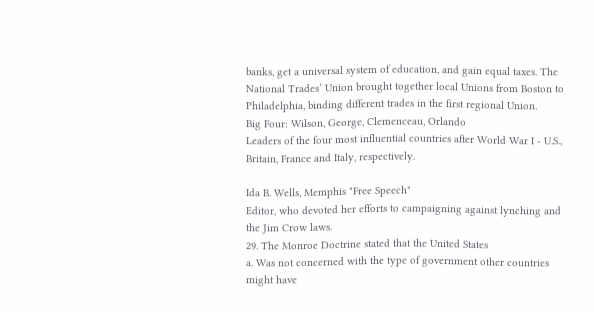banks, get a universal system of education, and gain equal taxes. The National Trades’ Union brought together local Unions from Boston to Philadelphia, binding different trades in the first regional Union.
Big Four: Wilson, George, Clemenceau, Orlando
Leaders of the four most influential countries after World War I - U.S., Britain, France and Italy, respectively.

Ida B. Wells, Memphis "Free Speech"
Editor, who devoted her efforts to campaigning against lynching and the Jim Crow laws.
29. The Monroe Doctrine stated that the United States
a. Was not concerned with the type of government other countries might have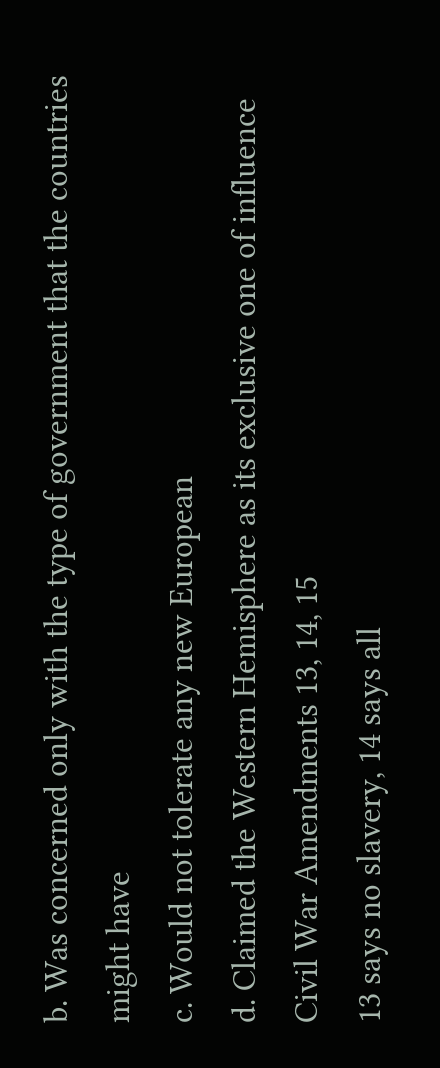b. Was concerned only with the type of government that the countries might have
c. Would not tolerate any new European
d. Claimed the Western Hemisphere as its exclusive one of influence
Civil War Amendments 13, 14, 15
13 says no slavery, 14 says all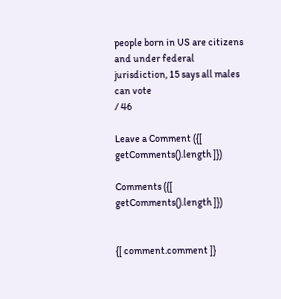people born in US are citizens and under federal jurisdiction, 15 says all males can vote
/ 46

Leave a Comment ({[ getComments().length ]})

Comments ({[ getComments().length ]})


{[ comment.comment ]}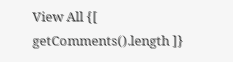View All {[ getComments().length ]}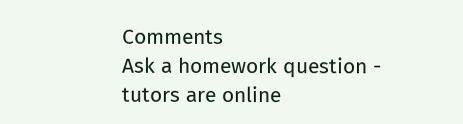Comments
Ask a homework question - tutors are online